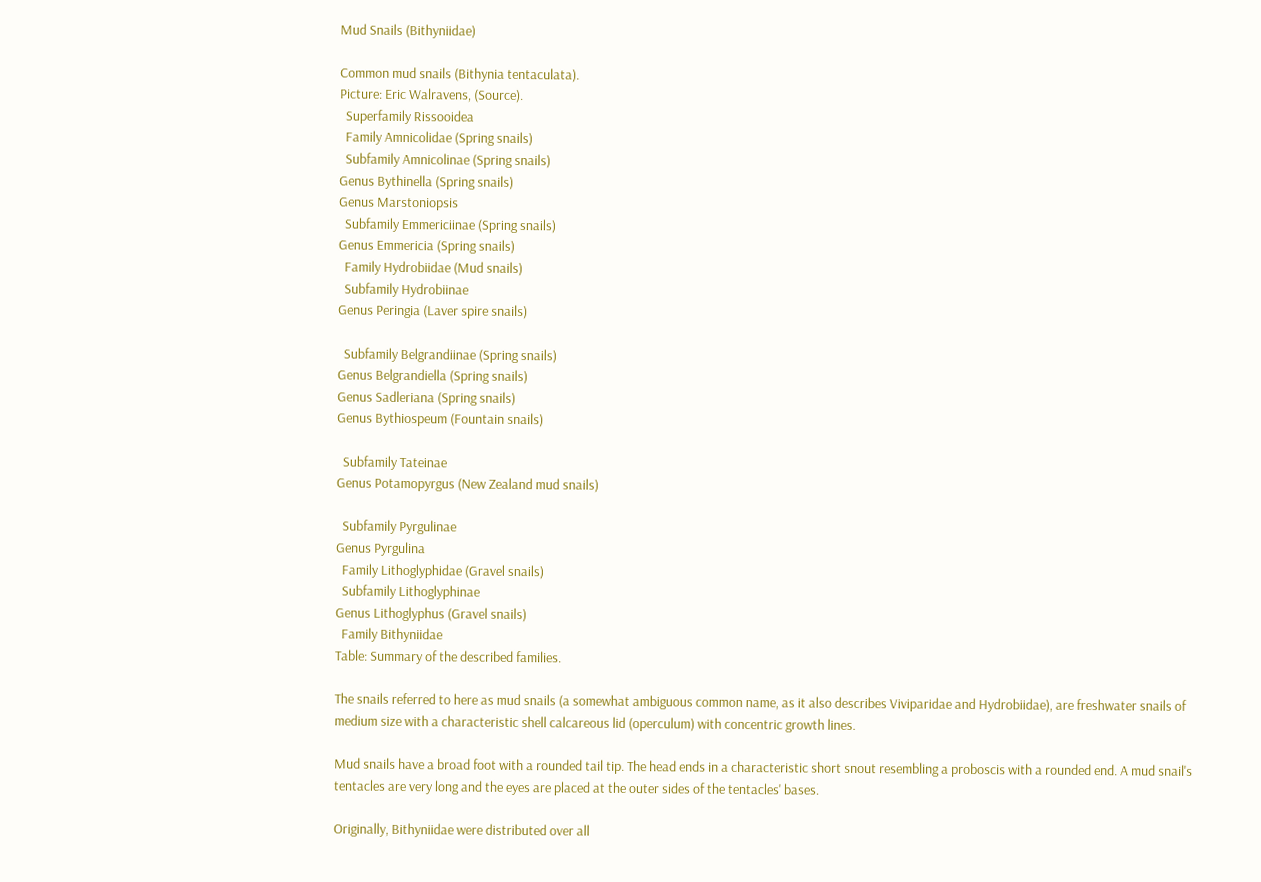Mud Snails (Bithyniidae)

Common mud snails (Bithynia tentaculata).
Picture: Eric Walravens, (Source).
  Superfamily Rissooidea
  Family Amnicolidae (Spring snails)
  Subfamily Amnicolinae (Spring snails)
Genus Bythinella (Spring snails)
Genus Marstoniopsis
  Subfamily Emmericiinae (Spring snails)
Genus Emmericia (Spring snails)
  Family Hydrobiidae (Mud snails)
  Subfamily Hydrobiinae
Genus Peringia (Laver spire snails)

  Subfamily Belgrandiinae (Spring snails)
Genus Belgrandiella (Spring snails)
Genus Sadleriana (Spring snails)
Genus Bythiospeum (Fountain snails)

  Subfamily Tateinae
Genus Potamopyrgus (New Zealand mud snails)

  Subfamily Pyrgulinae
Genus Pyrgulina
  Family Lithoglyphidae (Gravel snails)
  Subfamily Lithoglyphinae
Genus Lithoglyphus (Gravel snails)
  Family Bithyniidae
Table: Summary of the described families.

The snails referred to here as mud snails (a somewhat ambiguous common name, as it also describes Viviparidae and Hydrobiidae), are freshwater snails of medium size with a characteristic shell calcareous lid (operculum) with concentric growth lines.

Mud snails have a broad foot with a rounded tail tip. The head ends in a characteristic short snout resembling a proboscis with a rounded end. A mud snail's tentacles are very long and the eyes are placed at the outer sides of the tentacles' bases.

Originally, Bithyniidae were distributed over all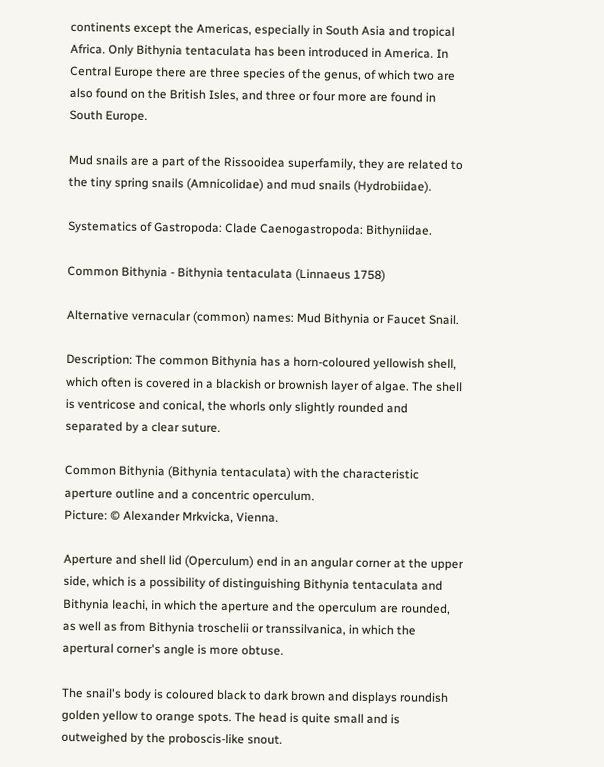continents except the Americas, especially in South Asia and tropical Africa. Only Bithynia tentaculata has been introduced in America. In Central Europe there are three species of the genus, of which two are also found on the British Isles, and three or four more are found in South Europe.

Mud snails are a part of the Rissooidea superfamily, they are related to the tiny spring snails (Amnicolidae) and mud snails (Hydrobiidae).

Systematics of Gastropoda: Clade Caenogastropoda: Bithyniidae.

Common Bithynia - Bithynia tentaculata (Linnaeus 1758)

Alternative vernacular (common) names: Mud Bithynia or Faucet Snail.

Description: The common Bithynia has a horn-coloured yellowish shell, which often is covered in a blackish or brownish layer of algae. The shell is ventricose and conical, the whorls only slightly rounded and separated by a clear suture.

Common Bithynia (Bithynia tentaculata) with the characteristic
aperture outline and a concentric operculum.
Picture: © Alexander Mrkvicka, Vienna.

Aperture and shell lid (Operculum) end in an angular corner at the upper side, which is a possibility of distinguishing Bithynia tentaculata and Bithynia leachi, in which the aperture and the operculum are rounded, as well as from Bithynia troschelii or transsilvanica, in which the apertural corner's angle is more obtuse.

The snail's body is coloured black to dark brown and displays roundish golden yellow to orange spots. The head is quite small and is outweighed by the proboscis-like snout.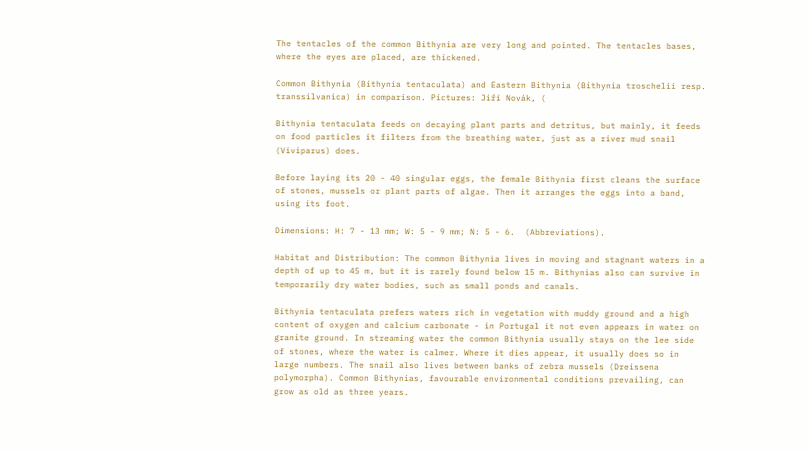The tentacles of the common Bithynia are very long and pointed. The tentacles bases, where the eyes are placed, are thickened.

Common Bithynia (Bithynia tentaculata) and Eastern Bithynia (Bithynia troschelii resp.
transsilvanica) in comparison. Pictures: Jiří Novák, (

Bithynia tentaculata feeds on decaying plant parts and detritus, but mainly, it feeds on food particles it filters from the breathing water, just as a river mud snail (Viviparus) does.

Before laying its 20 - 40 singular eggs, the female Bithynia first cleans the surface of stones, mussels or plant parts of algae. Then it arranges the eggs into a band, using its foot.

Dimensions: H: 7 - 13 mm; W: 5 - 9 mm; N: 5 - 6.  (Abbreviations).

Habitat and Distribution: The common Bithynia lives in moving and stagnant waters in a depth of up to 45 m, but it is rarely found below 15 m. Bithynias also can survive in temporarily dry water bodies, such as small ponds and canals.

Bithynia tentaculata prefers waters rich in vegetation with muddy ground and a high content of oxygen and calcium carbonate - in Portugal it not even appears in water on granite ground. In streaming water the common Bithynia usually stays on the lee side of stones, where the water is calmer. Where it dies appear, it usually does so in large numbers. The snail also lives between banks of zebra mussels (Dreissena polymorpha). Common Bithynias, favourable environmental conditions prevailing, can grow as old as three years.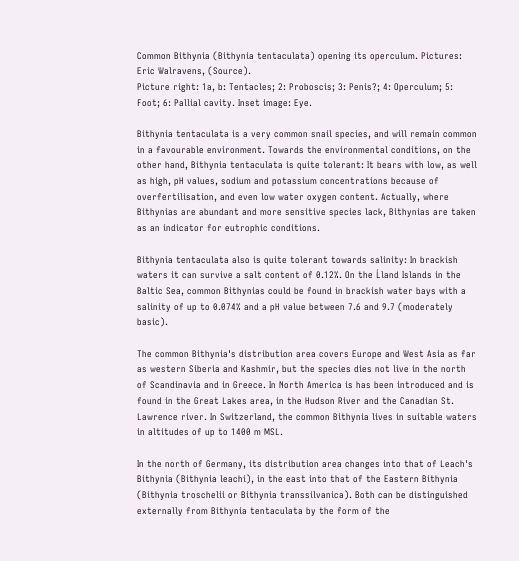Common Bithynia (Bithynia tentaculata) opening its operculum. Pictures: Eric Walravens, (Source).
Picture right: 1a, b: Tentacles; 2: Proboscis; 3: Penis?; 4: Operculum; 5: Foot; 6: Pallial cavity. Inset image: Eye.

Bithynia tentaculata is a very common snail species, and will remain common in a favourable environment. Towards the environmental conditions, on the other hand, Bithynia tentaculata is quite tolerant: It bears with low, as well as high, pH values, sodium and potassium concentrations because of overfertilisation, and even low water oxygen content. Actually, where Bithynias are abundant and more sensitive species lack, Bithynias are taken as an indicator for eutrophic conditions.

Bithynia tentaculata also is quite tolerant towards salinity: In brackish waters it can survive a salt content of 0.12%. On the Ĺland Islands in the Baltic Sea, common Bithynias could be found in brackish water bays with a salinity of up to 0.074% and a pH value between 7.6 and 9.7 (moderately basic).

The common Bithynia's distribution area covers Europe and West Asia as far as western Siberia and Kashmir, but the species dies not live in the north of Scandinavia and in Greece. In North America is has been introduced and is found in the Great Lakes area, in the Hudson River and the Canadian St. Lawrence river. In Switzerland, the common Bithynia lives in suitable waters in altitudes of up to 1400 m MSL.

In the north of Germany, its distribution area changes into that of Leach's Bithynia (Bithynia leachi), in the east into that of the Eastern Bithynia (Bithynia troschelii or Bithynia transsilvanica). Both can be distinguished externally from Bithynia tentaculata by the form of the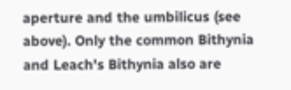aperture and the umbilicus (see above). Only the common Bithynia and Leach's Bithynia also are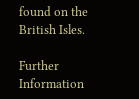found on the British Isles.

Further Information